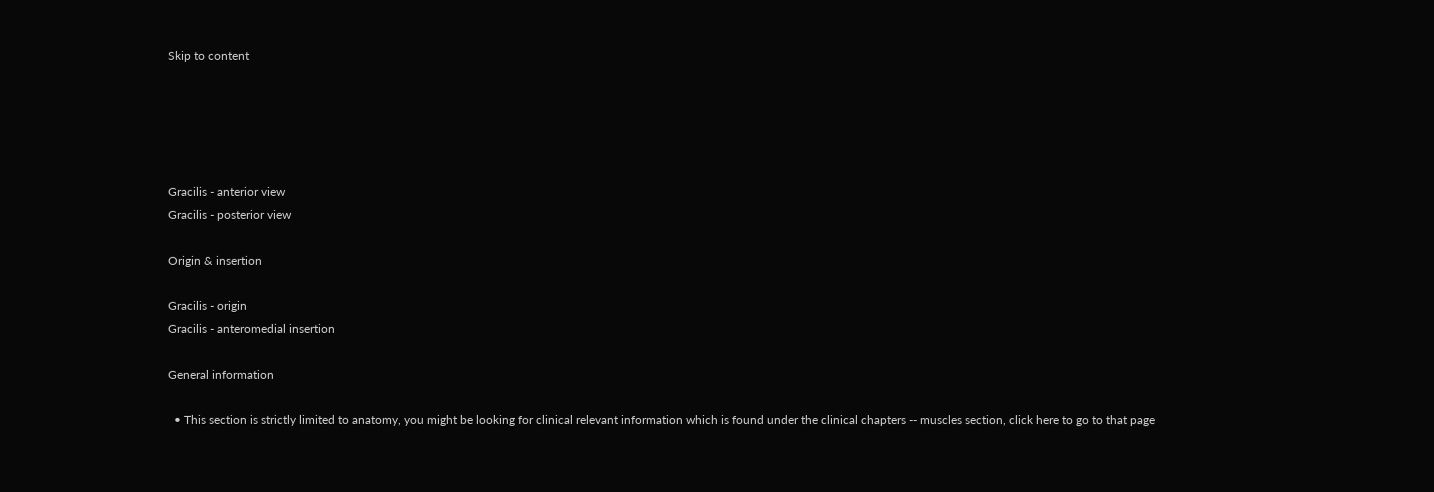Skip to content





Gracilis - anterior view
Gracilis - posterior view

Origin & insertion

Gracilis - origin
Gracilis - anteromedial insertion

General information

  • This section is strictly limited to anatomy, you might be looking for clinical relevant information which is found under the clinical chapters -- muscles section, click here to go to that page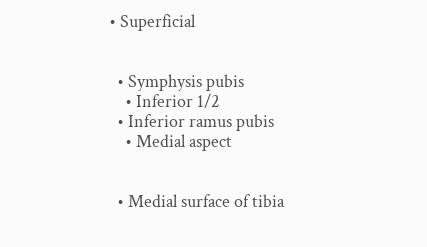• Superficial


  • Symphysis pubis
    • Inferior 1/2
  • Inferior ramus pubis
    • Medial aspect


  • Medial surface of tibia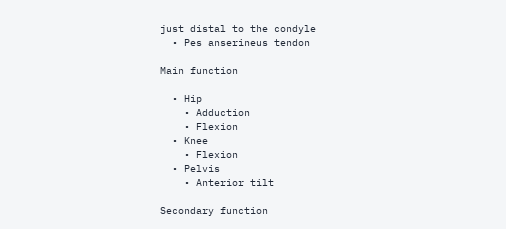just distal to the condyle
  • Pes anserineus tendon

Main function

  • Hip
    • Adduction
    • Flexion
  • Knee
    • Flexion
  • Pelvis
    • Anterior tilt

Secondary function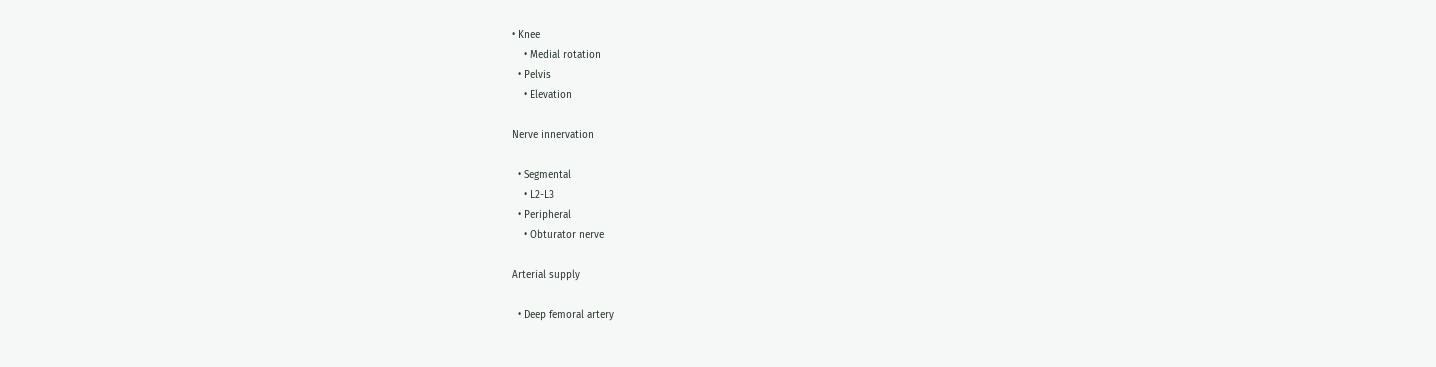• Knee
    • Medial rotation
  • Pelvis
    • Elevation

Nerve innervation

  • Segmental
    • L2-L3
  • Peripheral
    • Obturator nerve

Arterial supply

  • Deep femoral artery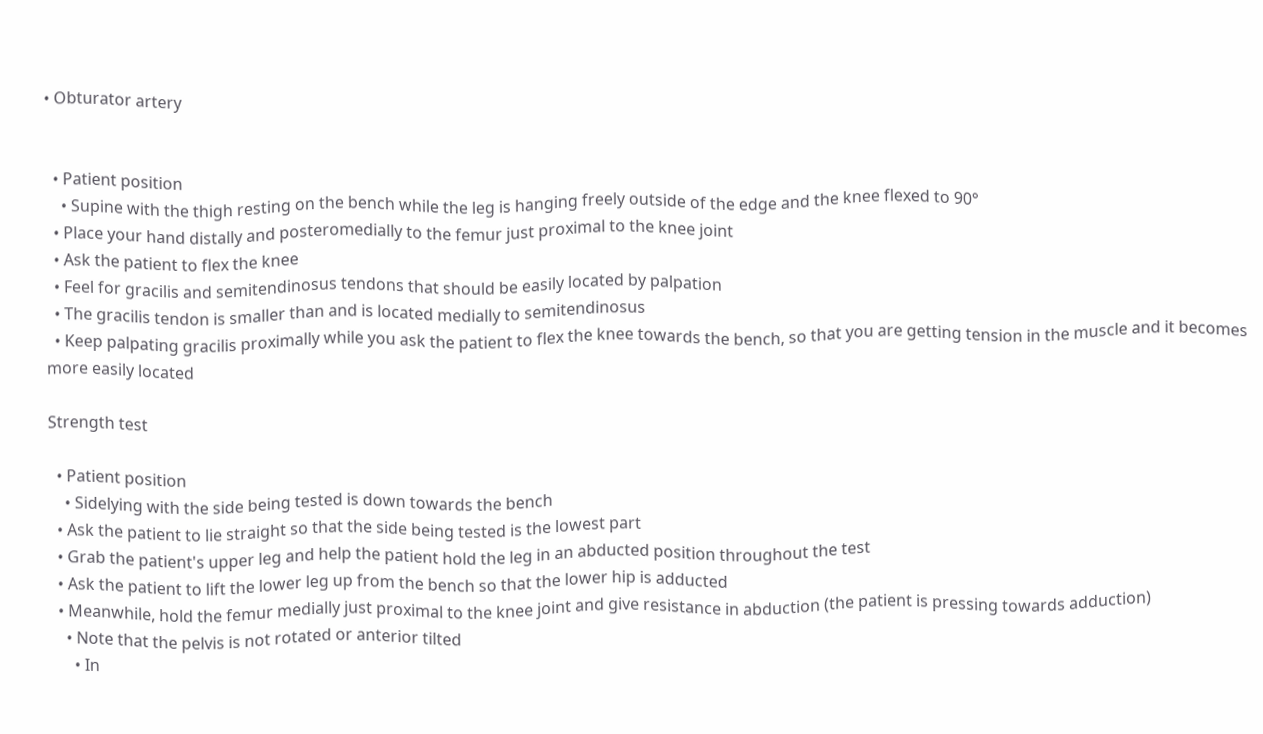• Obturator artery


  • Patient position
    • Supine with the thigh resting on the bench while the leg is hanging freely outside of the edge and the knee flexed to 90°
  • Place your hand distally and posteromedially to the femur just proximal to the knee joint
  • Ask the patient to flex the knee
  • Feel for gracilis and semitendinosus tendons that should be easily located by palpation
  • The gracilis tendon is smaller than and is located medially to semitendinosus
  • Keep palpating gracilis proximally while you ask the patient to flex the knee towards the bench, so that you are getting tension in the muscle and it becomes more easily located

Strength test

  • Patient position
    • Sidelying with the side being tested is down towards the bench
  • Ask the patient to lie straight so that the side being tested is the lowest part
  • Grab the patient's upper leg and help the patient hold the leg in an abducted position throughout the test
  • Ask the patient to lift the lower leg up from the bench so that the lower hip is adducted
  • Meanwhile, hold the femur medially just proximal to the knee joint and give resistance in abduction (the patient is pressing towards adduction)
    • Note that the pelvis is not rotated or anterior tilted
      • In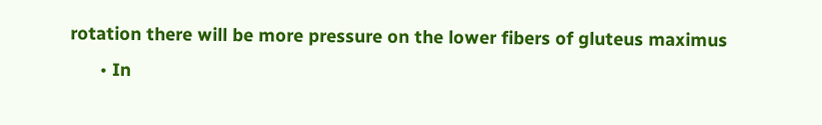rotation there will be more pressure on the lower fibers of gluteus maximus
      • In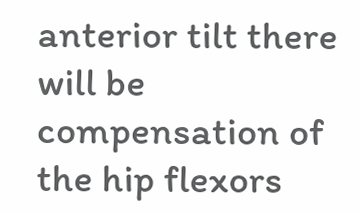anterior tilt there will be compensation of the hip flexors